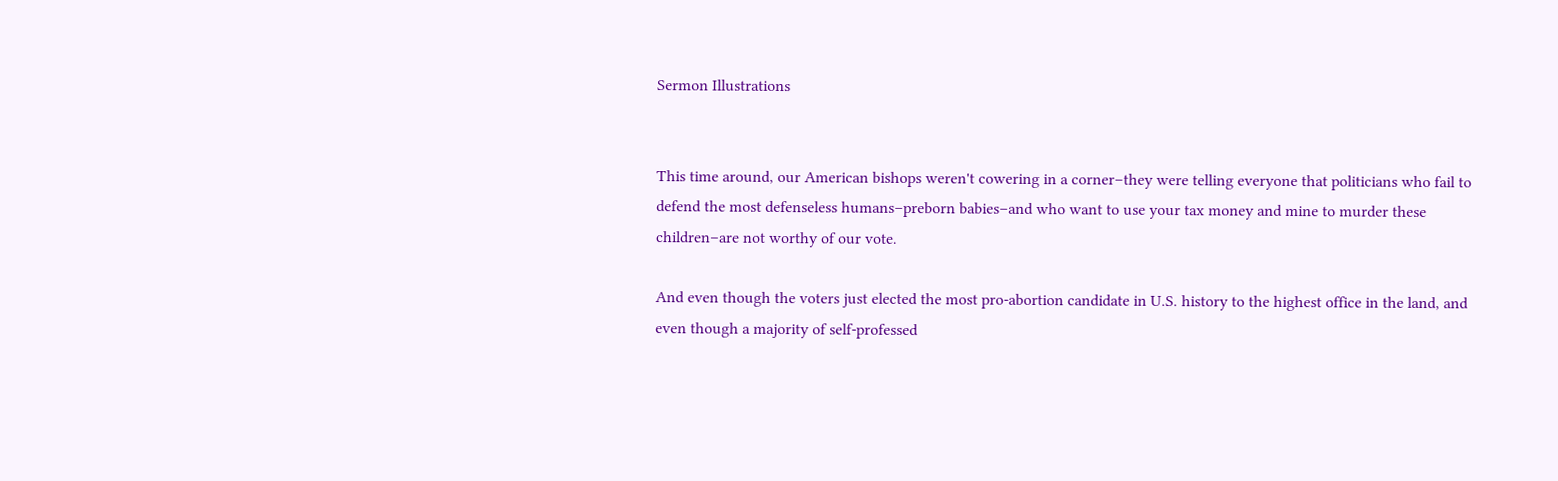Sermon Illustrations


This time around, our American bishops weren't cowering in a corner–they were telling everyone that politicians who fail to defend the most defenseless humans–preborn babies–and who want to use your tax money and mine to murder these children–are not worthy of our vote.

And even though the voters just elected the most pro-abortion candidate in U.S. history to the highest office in the land, and even though a majority of self-professed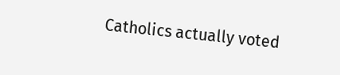Catholics actually voted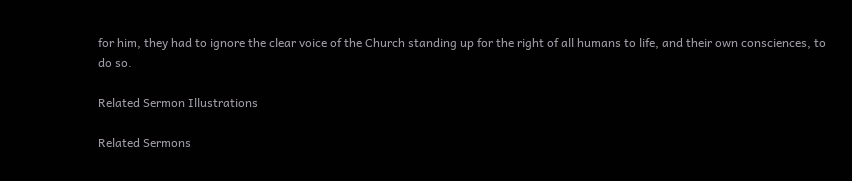for him, they had to ignore the clear voice of the Church standing up for the right of all humans to life, and their own consciences, to do so.

Related Sermon Illustrations

Related Sermons